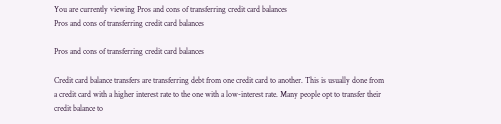You are currently viewing Pros and cons of transferring credit card balances
Pros and cons of transferring credit card balances

Pros and cons of transferring credit card balances

Credit card balance transfers are transferring debt from one credit card to another. This is usually done from a credit card with a higher interest rate to the one with a low-interest rate. Many people opt to transfer their credit balance to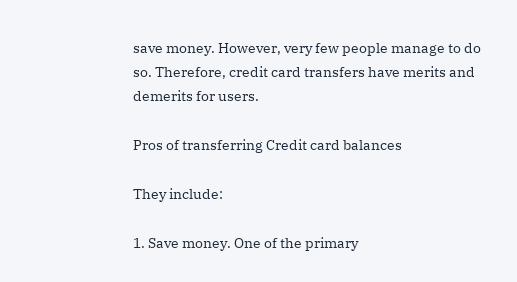save money. However, very few people manage to do so. Therefore, credit card transfers have merits and demerits for users.

Pros of transferring Credit card balances

They include:

1. Save money. One of the primary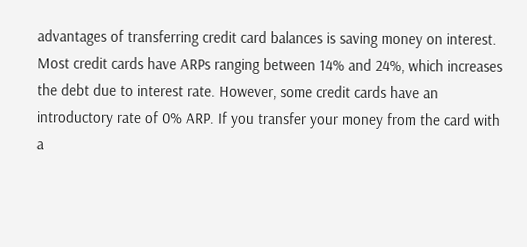advantages of transferring credit card balances is saving money on interest. Most credit cards have ARPs ranging between 14% and 24%, which increases the debt due to interest rate. However, some credit cards have an introductory rate of 0% ARP. If you transfer your money from the card with a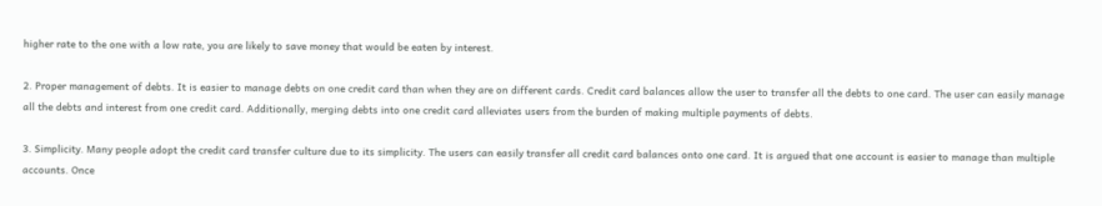higher rate to the one with a low rate, you are likely to save money that would be eaten by interest.

2. Proper management of debts. It is easier to manage debts on one credit card than when they are on different cards. Credit card balances allow the user to transfer all the debts to one card. The user can easily manage all the debts and interest from one credit card. Additionally, merging debts into one credit card alleviates users from the burden of making multiple payments of debts.

3. Simplicity. Many people adopt the credit card transfer culture due to its simplicity. The users can easily transfer all credit card balances onto one card. It is argued that one account is easier to manage than multiple accounts. Once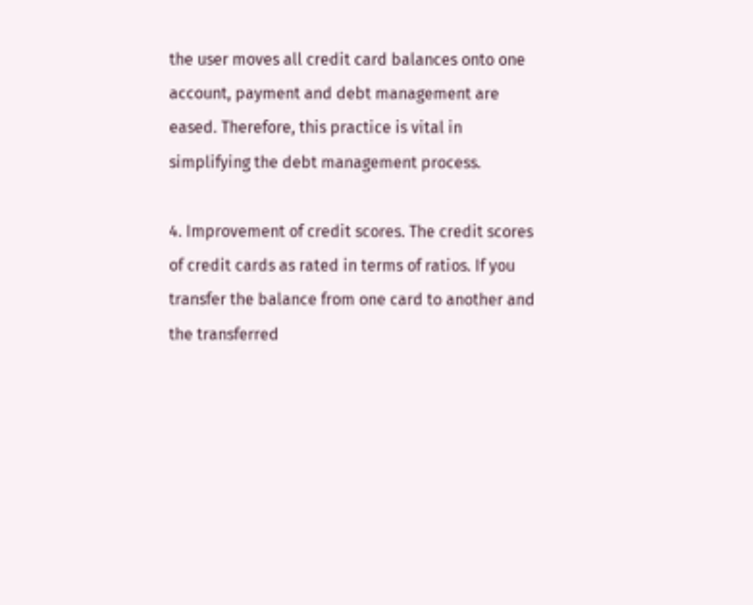the user moves all credit card balances onto one account, payment and debt management are eased. Therefore, this practice is vital in simplifying the debt management process.

4. Improvement of credit scores. The credit scores of credit cards as rated in terms of ratios. If you transfer the balance from one card to another and the transferred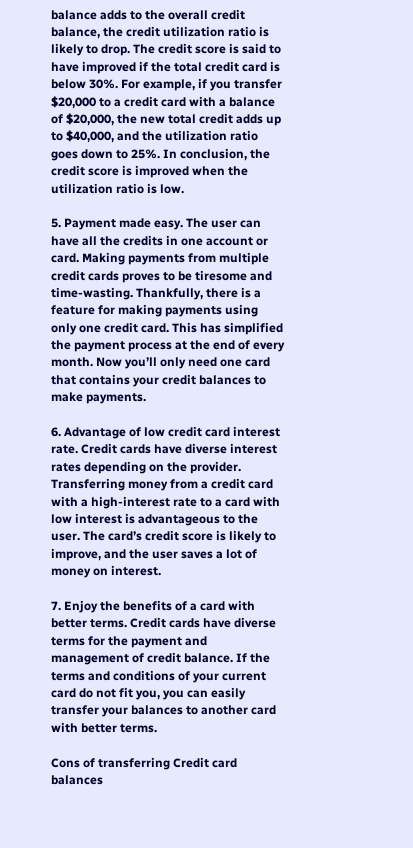balance adds to the overall credit balance, the credit utilization ratio is likely to drop. The credit score is said to have improved if the total credit card is below 30%. For example, if you transfer $20,000 to a credit card with a balance of $20,000, the new total credit adds up to $40,000, and the utilization ratio goes down to 25%. In conclusion, the credit score is improved when the utilization ratio is low.

5. Payment made easy. The user can have all the credits in one account or card. Making payments from multiple credit cards proves to be tiresome and time-wasting. Thankfully, there is a feature for making payments using only one credit card. This has simplified the payment process at the end of every month. Now you’ll only need one card that contains your credit balances to make payments.

6. Advantage of low credit card interest rate. Credit cards have diverse interest rates depending on the provider. Transferring money from a credit card with a high-interest rate to a card with low interest is advantageous to the user. The card’s credit score is likely to improve, and the user saves a lot of money on interest.

7. Enjoy the benefits of a card with better terms. Credit cards have diverse terms for the payment and management of credit balance. If the terms and conditions of your current card do not fit you, you can easily transfer your balances to another card with better terms.

Cons of transferring Credit card balances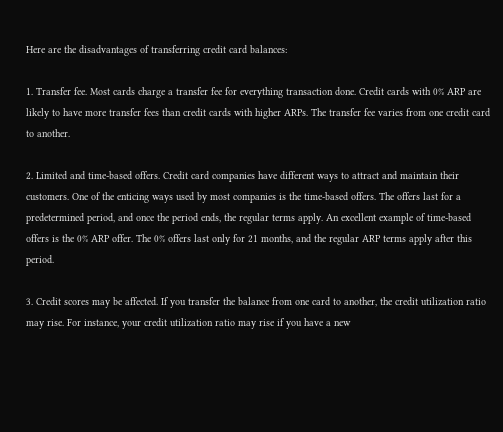Here are the disadvantages of transferring credit card balances:

1. Transfer fee. Most cards charge a transfer fee for everything transaction done. Credit cards with 0% ARP are likely to have more transfer fees than credit cards with higher ARPs. The transfer fee varies from one credit card to another.

2. Limited and time-based offers. Credit card companies have different ways to attract and maintain their customers. One of the enticing ways used by most companies is the time-based offers. The offers last for a predetermined period, and once the period ends, the regular terms apply. An excellent example of time-based offers is the 0% ARP offer. The 0% offers last only for 21 months, and the regular ARP terms apply after this period.

3. Credit scores may be affected. If you transfer the balance from one card to another, the credit utilization ratio may rise. For instance, your credit utilization ratio may rise if you have a new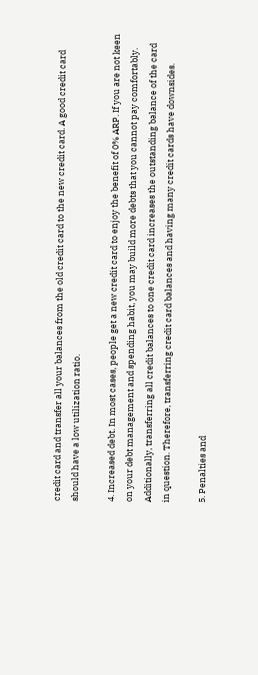credit card and transfer all your balances from the old credit card to the new credit card. A good credit card should have a low utilization ratio.

4. Increased debt. In most cases, people get a new credit card to enjoy the benefit of 0% ARP. If you are not keen on your debt management and spending habit, you may build more debts that you cannot pay comfortably. Additionally, transferring all credit balances to one credit card increases the outstanding balance of the card in question. Therefore, transferring credit card balances and having many credit cards have downsides.

5. Penalties and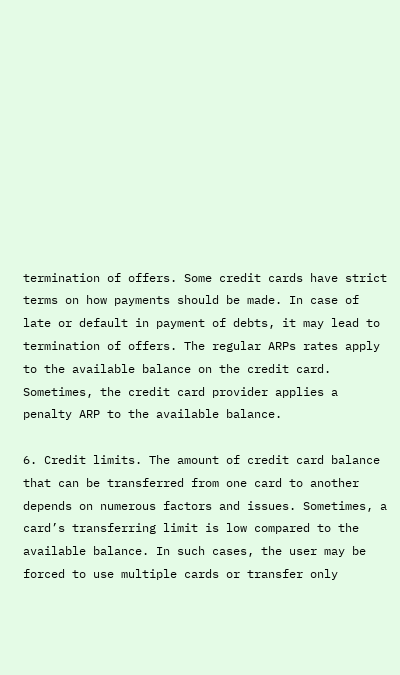termination of offers. Some credit cards have strict terms on how payments should be made. In case of late or default in payment of debts, it may lead to termination of offers. The regular ARPs rates apply to the available balance on the credit card. Sometimes, the credit card provider applies a penalty ARP to the available balance.

6. Credit limits. The amount of credit card balance that can be transferred from one card to another depends on numerous factors and issues. Sometimes, a card’s transferring limit is low compared to the available balance. In such cases, the user may be forced to use multiple cards or transfer only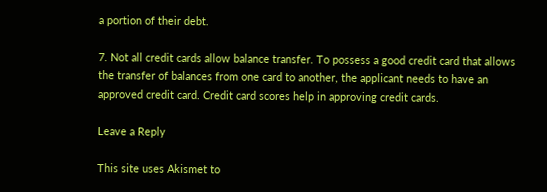a portion of their debt.

7. Not all credit cards allow balance transfer. To possess a good credit card that allows the transfer of balances from one card to another, the applicant needs to have an approved credit card. Credit card scores help in approving credit cards.

Leave a Reply

This site uses Akismet to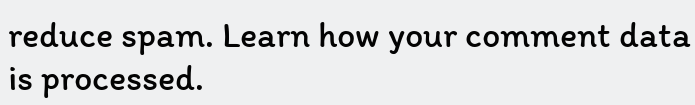reduce spam. Learn how your comment data is processed.